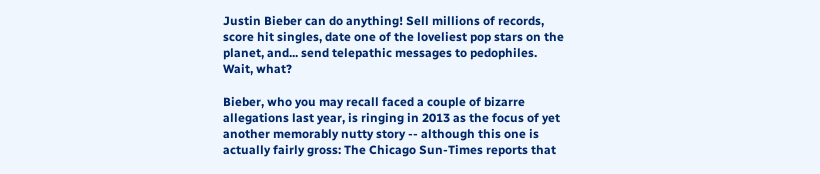Justin Bieber can do anything! Sell millions of records, score hit singles, date one of the loveliest pop stars on the planet, and... send telepathic messages to pedophiles. Wait, what?

Bieber, who you may recall faced a couple of bizarre allegations last year, is ringing in 2013 as the focus of yet another memorably nutty story -- although this one is actually fairly gross: The Chicago Sun-Times reports that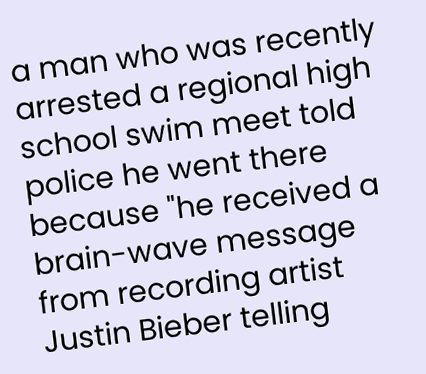a man who was recently arrested a regional high school swim meet told police he went there because "he received a brain-wave message from recording artist Justin Bieber telling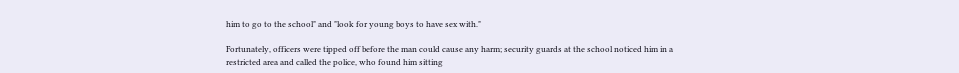him to go to the school" and "look for young boys to have sex with."

Fortunately, officers were tipped off before the man could cause any harm; security guards at the school noticed him in a restricted area and called the police, who found him sitting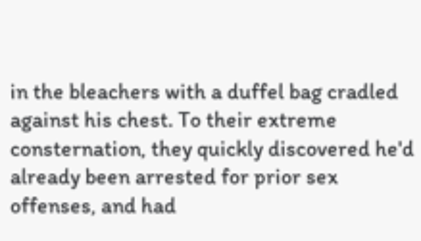in the bleachers with a duffel bag cradled against his chest. To their extreme consternation, they quickly discovered he'd already been arrested for prior sex offenses, and had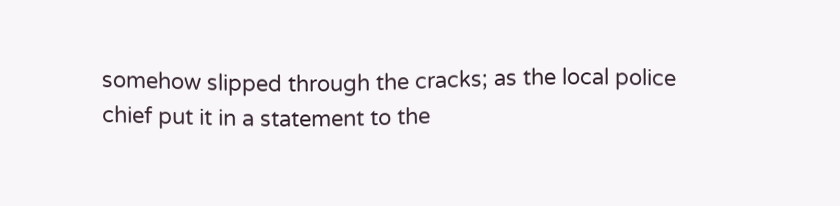somehow slipped through the cracks; as the local police chief put it in a statement to the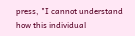press, "I cannot understand how this individual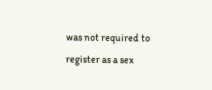was not required to register as a sex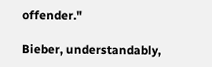offender."

Bieber, understandably,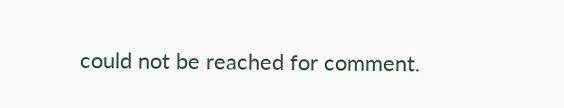could not be reached for comment.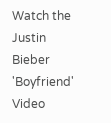Watch the Justin Bieber 'Boyfriend' Video